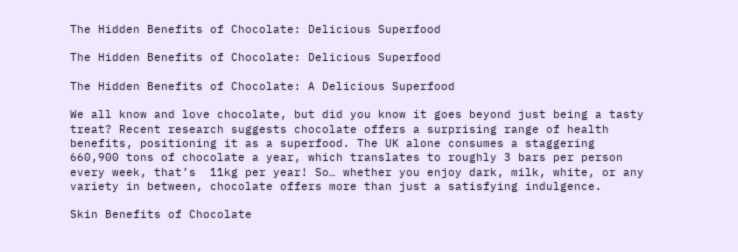The Hidden Benefits of Chocolate: Delicious Superfood

The Hidden Benefits of Chocolate: Delicious Superfood

The Hidden Benefits of Chocolate: A Delicious Superfood

We all know and love chocolate, but did you know it goes beyond just being a tasty treat? Recent research suggests chocolate offers a surprising range of health benefits, positioning it as a superfood. The UK alone consumes a staggering 660,900 tons of chocolate a year, which translates to roughly 3 bars per person every week, that’s  11kg per year! So… whether you enjoy dark, milk, white, or any variety in between, chocolate offers more than just a satisfying indulgence.

Skin Benefits of Chocolate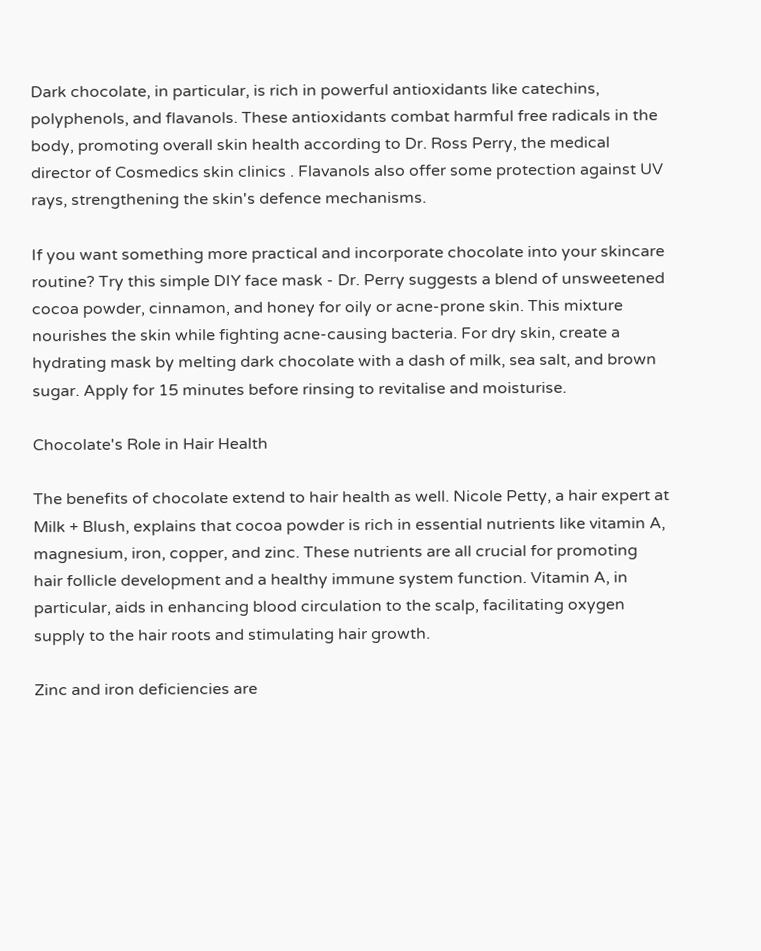Dark chocolate, in particular, is rich in powerful antioxidants like catechins, polyphenols, and flavanols. These antioxidants combat harmful free radicals in the body, promoting overall skin health according to Dr. Ross Perry, the medical director of Cosmedics skin clinics . Flavanols also offer some protection against UV rays, strengthening the skin's defence mechanisms.

If you want something more practical and incorporate chocolate into your skincare routine? Try this simple DIY face mask - Dr. Perry suggests a blend of unsweetened cocoa powder, cinnamon, and honey for oily or acne-prone skin. This mixture nourishes the skin while fighting acne-causing bacteria. For dry skin, create a hydrating mask by melting dark chocolate with a dash of milk, sea salt, and brown sugar. Apply for 15 minutes before rinsing to revitalise and moisturise.

Chocolate's Role in Hair Health

The benefits of chocolate extend to hair health as well. Nicole Petty, a hair expert at Milk + Blush, explains that cocoa powder is rich in essential nutrients like vitamin A, magnesium, iron, copper, and zinc. These nutrients are all crucial for promoting hair follicle development and a healthy immune system function. Vitamin A, in particular, aids in enhancing blood circulation to the scalp, facilitating oxygen supply to the hair roots and stimulating hair growth.

Zinc and iron deficiencies are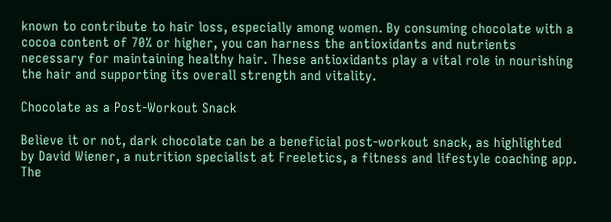known to contribute to hair loss, especially among women. By consuming chocolate with a cocoa content of 70% or higher, you can harness the antioxidants and nutrients necessary for maintaining healthy hair. These antioxidants play a vital role in nourishing the hair and supporting its overall strength and vitality.

Chocolate as a Post-Workout Snack

Believe it or not, dark chocolate can be a beneficial post-workout snack, as highlighted by David Wiener, a nutrition specialist at Freeletics, a fitness and lifestyle coaching app. The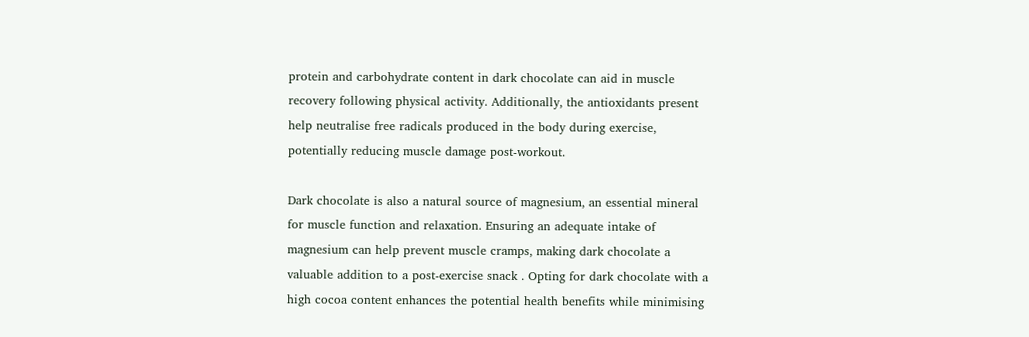protein and carbohydrate content in dark chocolate can aid in muscle recovery following physical activity. Additionally, the antioxidants present help neutralise free radicals produced in the body during exercise, potentially reducing muscle damage post-workout.

Dark chocolate is also a natural source of magnesium, an essential mineral for muscle function and relaxation. Ensuring an adequate intake of magnesium can help prevent muscle cramps, making dark chocolate a valuable addition to a post-exercise snack . Opting for dark chocolate with a high cocoa content enhances the potential health benefits while minimising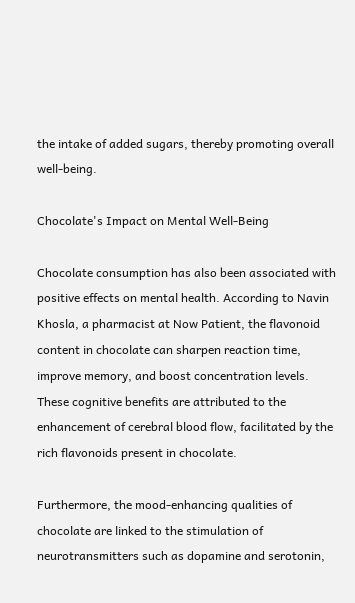the intake of added sugars, thereby promoting overall well-being.

Chocolate's Impact on Mental Well-Being

Chocolate consumption has also been associated with positive effects on mental health. According to Navin Khosla, a pharmacist at Now Patient, the flavonoid content in chocolate can sharpen reaction time, improve memory, and boost concentration levels. These cognitive benefits are attributed to the enhancement of cerebral blood flow, facilitated by the rich flavonoids present in chocolate.

Furthermore, the mood-enhancing qualities of chocolate are linked to the stimulation of neurotransmitters such as dopamine and serotonin,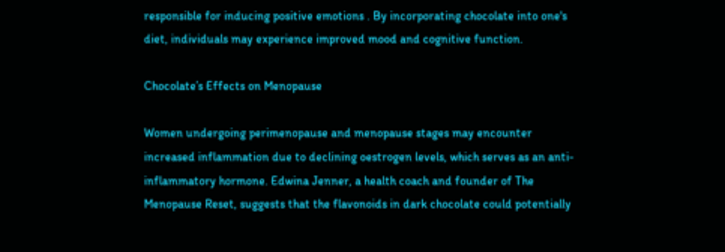responsible for inducing positive emotions . By incorporating chocolate into one's diet, individuals may experience improved mood and cognitive function.

Chocolate’s Effects on Menopause

Women undergoing perimenopause and menopause stages may encounter increased inflammation due to declining oestrogen levels, which serves as an anti-inflammatory hormone. Edwina Jenner, a health coach and founder of The Menopause Reset, suggests that the flavonoids in dark chocolate could potentially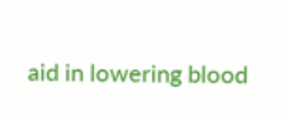aid in lowering blood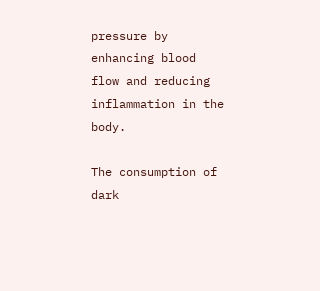pressure by enhancing blood flow and reducing inflammation in the body.

The consumption of dark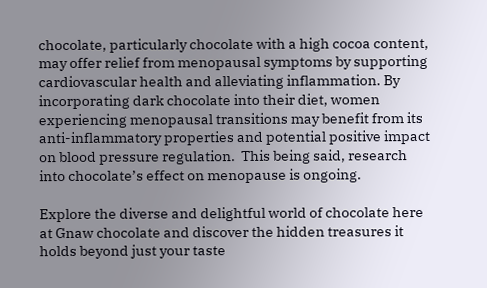chocolate, particularly chocolate with a high cocoa content, may offer relief from menopausal symptoms by supporting cardiovascular health and alleviating inflammation. By incorporating dark chocolate into their diet, women experiencing menopausal transitions may benefit from its anti-inflammatory properties and potential positive impact on blood pressure regulation.  This being said, research into chocolate’s effect on menopause is ongoing.

Explore the diverse and delightful world of chocolate here at Gnaw chocolate and discover the hidden treasures it holds beyond just your taste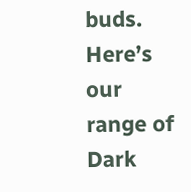buds. Here’s our range of Dark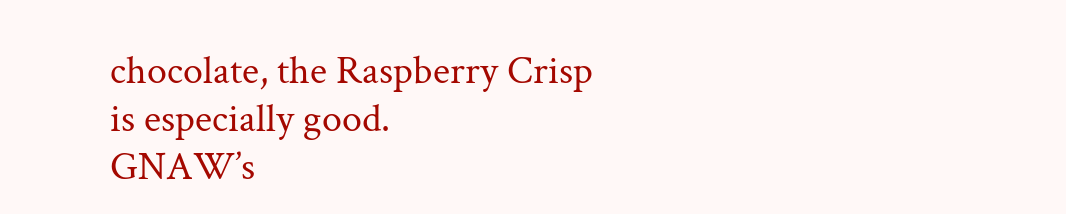chocolate, the Raspberry Crisp is especially good.
GNAW’s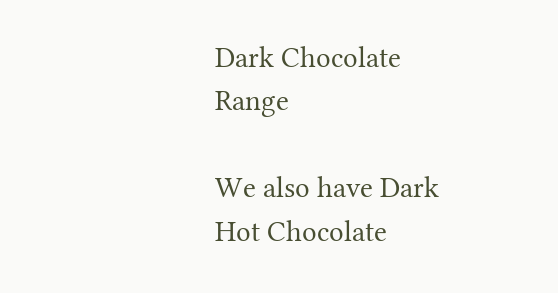Dark Chocolate Range

We also have Dark Hot Chocolate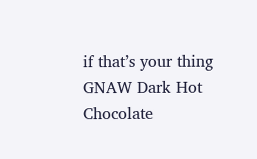if that’s your thing
GNAW Dark Hot Chocolate